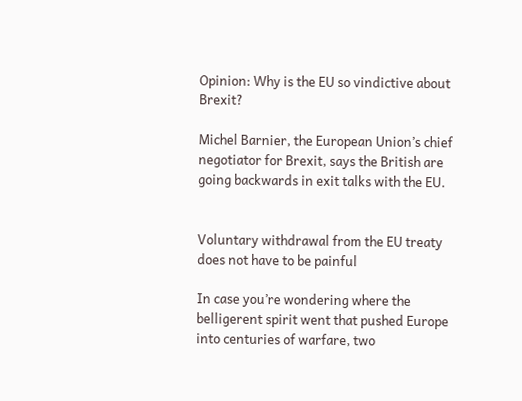Opinion: Why is the EU so vindictive about Brexit?

Michel Barnier, the European Union’s chief negotiator for Brexit, says the British are going backwards in exit talks with the EU.


Voluntary withdrawal from the EU treaty does not have to be painful

In case you’re wondering where the belligerent spirit went that pushed Europe into centuries of warfare, two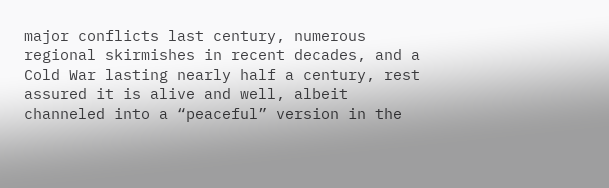major conflicts last century, numerous regional skirmishes in recent decades, and a Cold War lasting nearly half a century, rest assured it is alive and well, albeit channeled into a “peaceful” version in the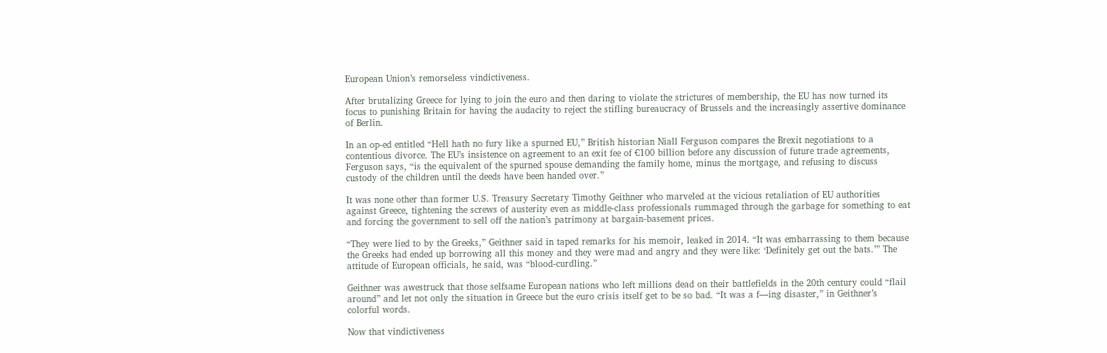European Union’s remorseless vindictiveness.

After brutalizing Greece for lying to join the euro and then daring to violate the strictures of membership, the EU has now turned its focus to punishing Britain for having the audacity to reject the stifling bureaucracy of Brussels and the increasingly assertive dominance of Berlin.

In an op-ed entitled “Hell hath no fury like a spurned EU,” British historian Niall Ferguson compares the Brexit negotiations to a contentious divorce. The EU’s insistence on agreement to an exit fee of €100 billion before any discussion of future trade agreements, Ferguson says, “is the equivalent of the spurned spouse demanding the family home, minus the mortgage, and refusing to discuss custody of the children until the deeds have been handed over.”

It was none other than former U.S. Treasury Secretary Timothy Geithner who marveled at the vicious retaliation of EU authorities against Greece, tightening the screws of austerity even as middle-class professionals rummaged through the garbage for something to eat and forcing the government to sell off the nation’s patrimony at bargain-basement prices.

“They were lied to by the Greeks,” Geithner said in taped remarks for his memoir, leaked in 2014. “It was embarrassing to them because the Greeks had ended up borrowing all this money and they were mad and angry and they were like: ‘Definitely get out the bats.’” The attitude of European officials, he said, was “blood-curdling.”

Geithner was awestruck that those selfsame European nations who left millions dead on their battlefields in the 20th century could “flail around” and let not only the situation in Greece but the euro crisis itself get to be so bad. “It was a f—ing disaster,” in Geithner’s colorful words.

Now that vindictiveness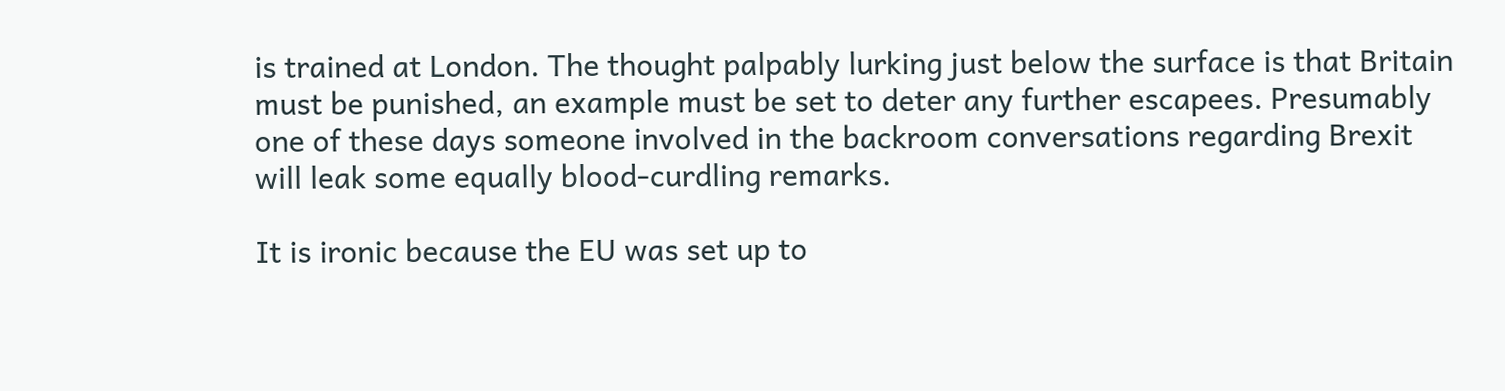is trained at London. The thought palpably lurking just below the surface is that Britain must be punished, an example must be set to deter any further escapees. Presumably one of these days someone involved in the backroom conversations regarding Brexit will leak some equally blood-curdling remarks.

It is ironic because the EU was set up to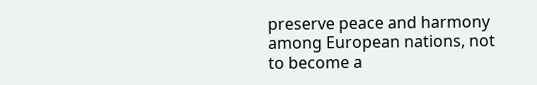preserve peace and harmony among European nations, not to become a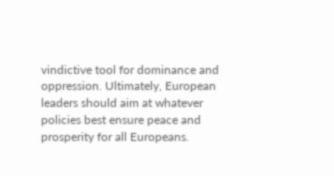vindictive tool for dominance and oppression. Ultimately, European leaders should aim at whatever policies best ensure peace and prosperity for all Europeans.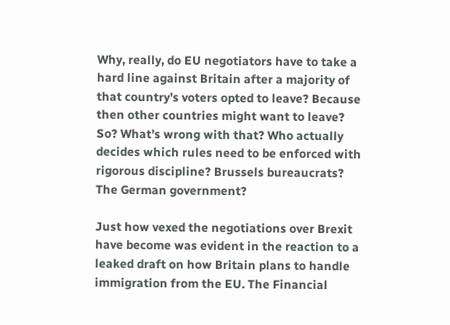Why, really, do EU negotiators have to take a hard line against Britain after a majority of that country’s voters opted to leave? Because then other countries might want to leave? So? What’s wrong with that? Who actually decides which rules need to be enforced with rigorous discipline? Brussels bureaucrats? The German government?

Just how vexed the negotiations over Brexit have become was evident in the reaction to a leaked draft on how Britain plans to handle immigration from the EU. The Financial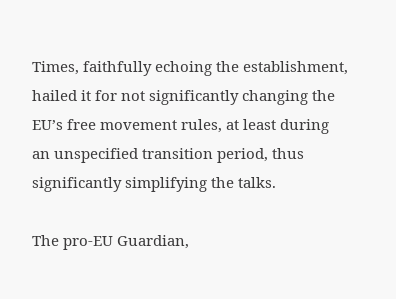Times, faithfully echoing the establishment, hailed it for not significantly changing the EU’s free movement rules, at least during an unspecified transition period, thus significantly simplifying the talks.

The pro-EU Guardian,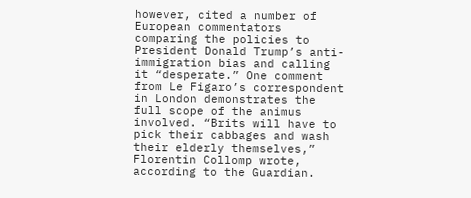however, cited a number of European commentators comparing the policies to President Donald Trump’s anti-immigration bias and calling it “desperate.” One comment from Le Figaro’s correspondent in London demonstrates the full scope of the animus involved. “Brits will have to pick their cabbages and wash their elderly themselves,” Florentin Collomp wrote, according to the Guardian.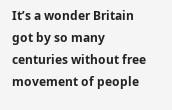It’s a wonder Britain got by so many centuries without free movement of people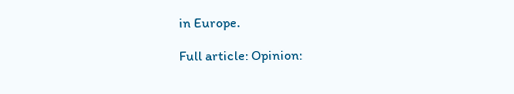in Europe.

Full article: Opinion: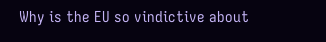Why is the EU so vindictive about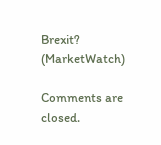Brexit? (MarketWatch)

Comments are closed.